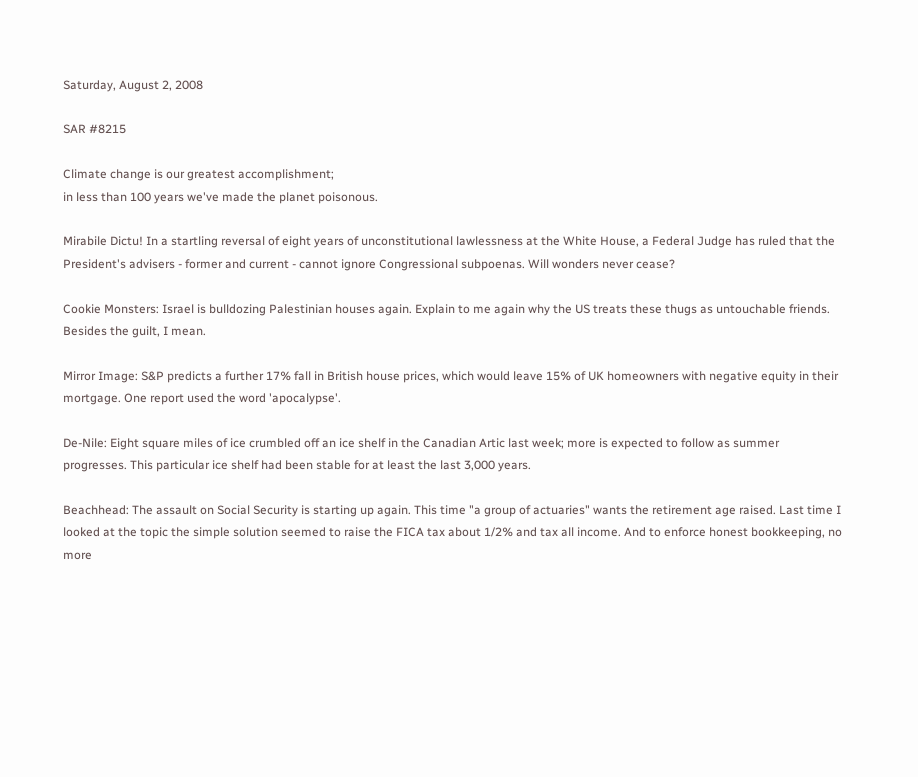Saturday, August 2, 2008

SAR #8215

Climate change is our greatest accomplishment;
in less than 100 years we've made the planet poisonous.

Mirabile Dictu! In a startling reversal of eight years of unconstitutional lawlessness at the White House, a Federal Judge has ruled that the President's advisers - former and current - cannot ignore Congressional subpoenas. Will wonders never cease?

Cookie Monsters: Israel is bulldozing Palestinian houses again. Explain to me again why the US treats these thugs as untouchable friends. Besides the guilt, I mean.

Mirror Image: S&P predicts a further 17% fall in British house prices, which would leave 15% of UK homeowners with negative equity in their mortgage. One report used the word 'apocalypse'.

De-Nile: Eight square miles of ice crumbled off an ice shelf in the Canadian Artic last week; more is expected to follow as summer progresses. This particular ice shelf had been stable for at least the last 3,000 years.

Beachhead: The assault on Social Security is starting up again. This time "a group of actuaries" wants the retirement age raised. Last time I looked at the topic the simple solution seemed to raise the FICA tax about 1/2% and tax all income. And to enforce honest bookkeeping, no more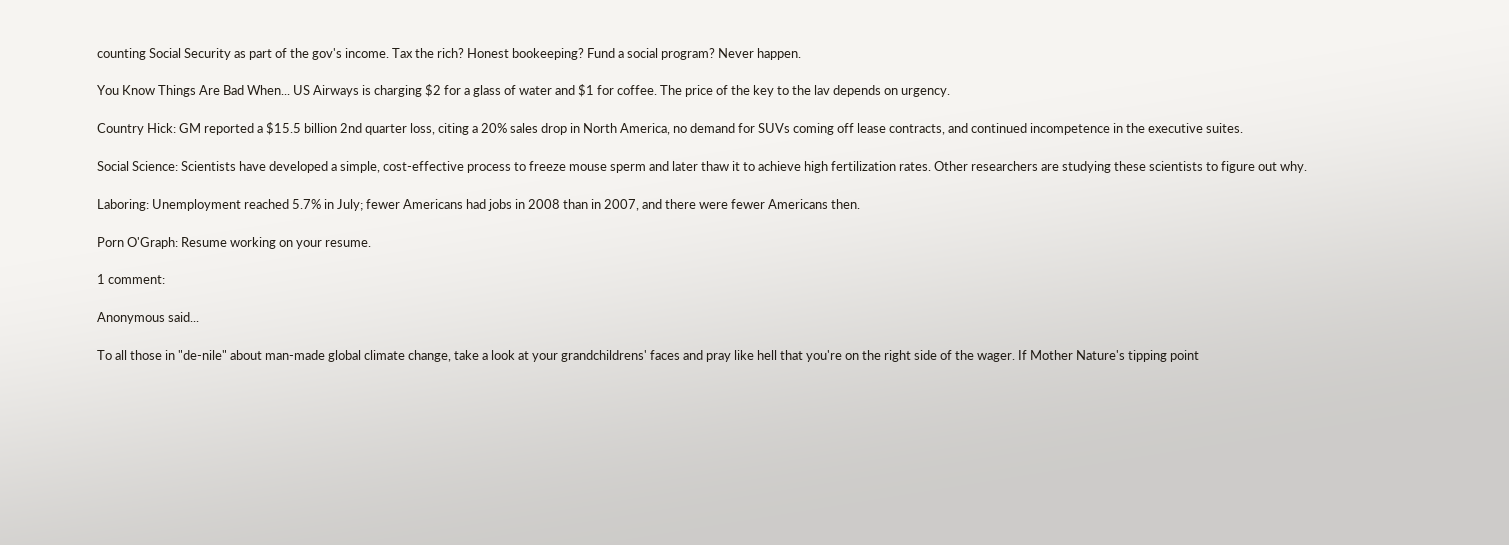counting Social Security as part of the gov's income. Tax the rich? Honest bookeeping? Fund a social program? Never happen.

You Know Things Are Bad When... US Airways is charging $2 for a glass of water and $1 for coffee. The price of the key to the lav depends on urgency.

Country Hick: GM reported a $15.5 billion 2nd quarter loss, citing a 20% sales drop in North America, no demand for SUVs coming off lease contracts, and continued incompetence in the executive suites.

Social Science: Scientists have developed a simple, cost-effective process to freeze mouse sperm and later thaw it to achieve high fertilization rates. Other researchers are studying these scientists to figure out why.

Laboring: Unemployment reached 5.7% in July; fewer Americans had jobs in 2008 than in 2007, and there were fewer Americans then.

Porn O'Graph: Resume working on your resume.

1 comment:

Anonymous said...

To all those in "de-nile" about man-made global climate change, take a look at your grandchildrens' faces and pray like hell that you're on the right side of the wager. If Mother Nature's tipping point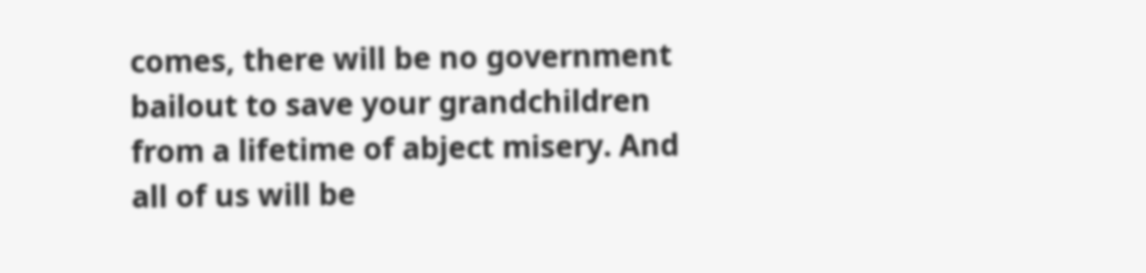comes, there will be no government bailout to save your grandchildren from a lifetime of abject misery. And all of us will be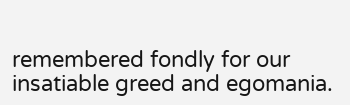remembered fondly for our insatiable greed and egomania.